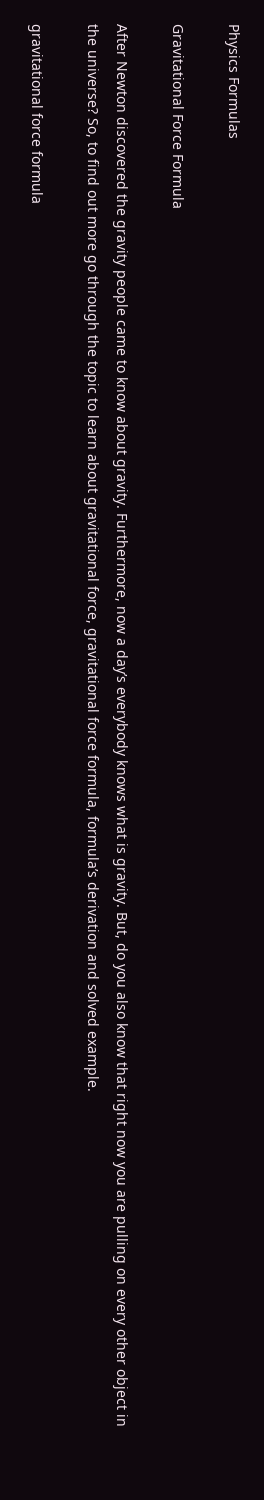Physics Formulas

Gravitational Force Formula

After Newton discovered the gravity people came to know about gravity. Furthermore, now a day’s everybody knows what is gravity. But, do you also know that right now you are pulling on every other object in the universe? So, to find out more go through the topic to learn about gravitational force, gravitational force formula, formula’s derivation and solved example.

gravitational force formula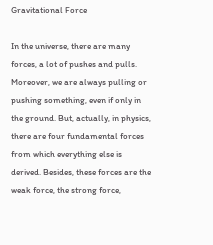Gravitational Force

In the universe, there are many forces, a lot of pushes and pulls. Moreover, we are always pulling or pushing something, even if only in the ground. But, actually, in physics, there are four fundamental forces from which everything else is derived. Besides, these forces are the weak force, the strong force,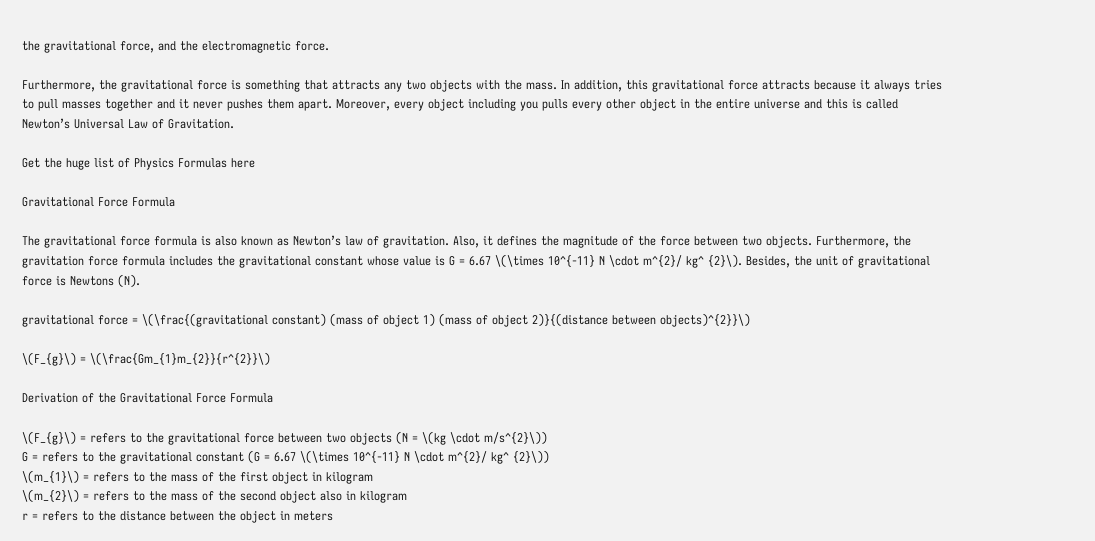the gravitational force, and the electromagnetic force.

Furthermore, the gravitational force is something that attracts any two objects with the mass. In addition, this gravitational force attracts because it always tries to pull masses together and it never pushes them apart. Moreover, every object including you pulls every other object in the entire universe and this is called Newton’s Universal Law of Gravitation.

Get the huge list of Physics Formulas here

Gravitational Force Formula

The gravitational force formula is also known as Newton’s law of gravitation. Also, it defines the magnitude of the force between two objects. Furthermore, the gravitation force formula includes the gravitational constant whose value is G = 6.67 \(\times 10^{-11} N \cdot m^{2}/ kg^ {2}\). Besides, the unit of gravitational force is Newtons (N).

gravitational force = \(\frac{(gravitational constant) (mass of object 1) (mass of object 2)}{(distance between objects)^{2}}\)

\(F_{g}\) = \(\frac{Gm_{1}m_{2}}{r^{2}}\)

Derivation of the Gravitational Force Formula

\(F_{g}\) = refers to the gravitational force between two objects (N = \(kg \cdot m/s^{2}\))
G = refers to the gravitational constant (G = 6.67 \(\times 10^{-11} N \cdot m^{2}/ kg^ {2}\))
\(m_{1}\) = refers to the mass of the first object in kilogram
\(m_{2}\) = refers to the mass of the second object also in kilogram
r = refers to the distance between the object in meters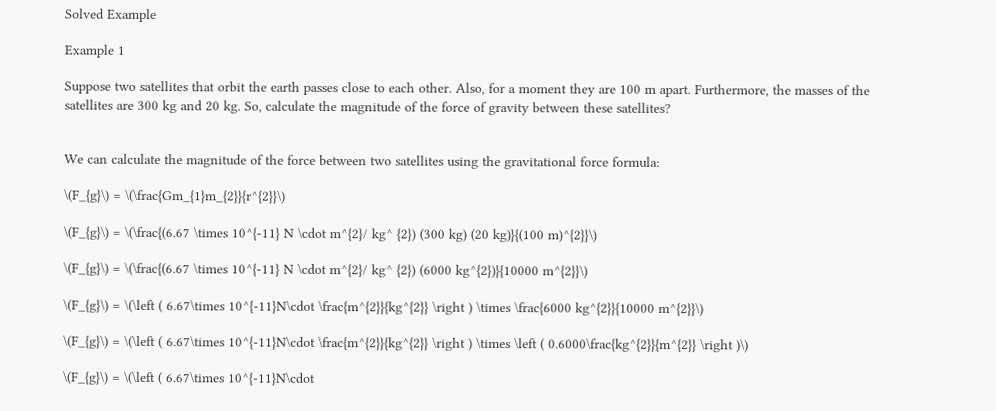Solved Example

Example 1

Suppose two satellites that orbit the earth passes close to each other. Also, for a moment they are 100 m apart. Furthermore, the masses of the satellites are 300 kg and 20 kg. So, calculate the magnitude of the force of gravity between these satellites?


We can calculate the magnitude of the force between two satellites using the gravitational force formula:

\(F_{g}\) = \(\frac{Gm_{1}m_{2}}{r^{2}}\)

\(F_{g}\) = \(\frac{(6.67 \times 10^{-11} N \cdot m^{2}/ kg^ {2}) (300 kg) (20 kg)}{(100 m)^{2}}\)

\(F_{g}\) = \(\frac{(6.67 \times 10^{-11} N \cdot m^{2}/ kg^ {2}) (6000 kg^{2})}{10000 m^{2}}\)

\(F_{g}\) = \(\left ( 6.67\times 10^{-11}N\cdot \frac{m^{2}}{kg^{2}} \right ) \times \frac{6000 kg^{2}}{10000 m^{2}}\)

\(F_{g}\) = \(\left ( 6.67\times 10^{-11}N\cdot \frac{m^{2}}{kg^{2}} \right ) \times \left ( 0.6000\frac{kg^{2}}{m^{2}} \right )\)

\(F_{g}\) = \(\left ( 6.67\times 10^{-11}N\cdot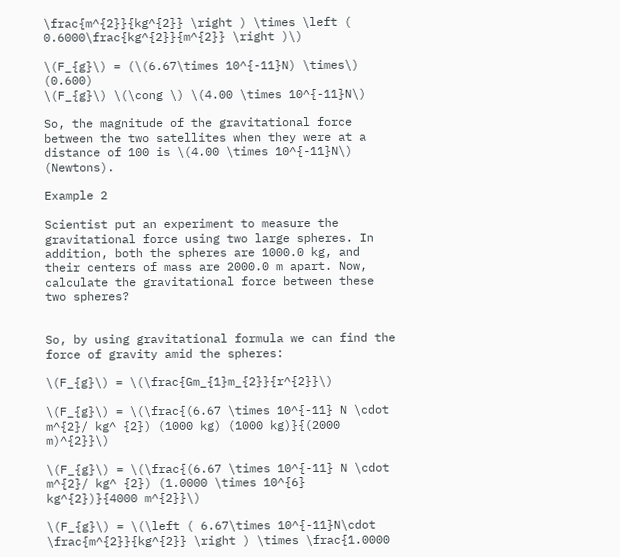\frac{m^{2}}{kg^{2}} \right ) \times \left ( 0.6000\frac{kg^{2}}{m^{2}} \right )\)

\(F_{g}\) = (\(6.67\times 10^{-11}N) \times\) (0.600)
\(F_{g}\) \(\cong \) \(4.00 \times 10^{-11}N\)

So, the magnitude of the gravitational force between the two satellites when they were at a distance of 100 is \(4.00 \times 10^{-11}N\) (Newtons).

Example 2

Scientist put an experiment to measure the gravitational force using two large spheres. In addition, both the spheres are 1000.0 kg, and their centers of mass are 2000.0 m apart. Now, calculate the gravitational force between these two spheres?


So, by using gravitational formula we can find the force of gravity amid the spheres:

\(F_{g}\) = \(\frac{Gm_{1}m_{2}}{r^{2}}\)

\(F_{g}\) = \(\frac{(6.67 \times 10^{-11} N \cdot m^{2}/ kg^ {2}) (1000 kg) (1000 kg)}{(2000 m)^{2}}\)

\(F_{g}\) = \(\frac{(6.67 \times 10^{-11} N \cdot m^{2}/ kg^ {2}) (1.0000 \times 10^{6} kg^{2})}{4000 m^{2}}\)

\(F_{g}\) = \(\left ( 6.67\times 10^{-11}N\cdot \frac{m^{2}}{kg^{2}} \right ) \times \frac{1.0000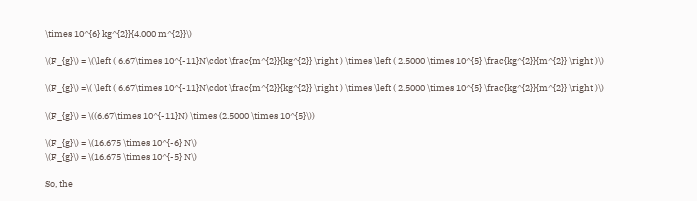\times 10^{6} kg^{2}}{4.000 m^{2}}\)

\(F_{g}\) = \(\left ( 6.67\times 10^{-11}N\cdot \frac{m^{2}}{kg^{2}} \right ) \times \left ( 2.5000 \times 10^{5} \frac{kg^{2}}{m^{2}} \right )\)

\(F_{g}\) =\( \left ( 6.67\times 10^{-11}N\cdot \frac{m^{2}}{kg^{2}} \right ) \times \left ( 2.5000 \times 10^{5} \frac{kg^{2}}{m^{2}} \right )\)

\(F_{g}\) = \((6.67\times 10^{-11}N) \times (2.5000 \times 10^{5}\))

\(F_{g}\) = \(16.675 \times 10^{-6} N\)
\(F_{g}\) = \(16.675 \times 10^{-5} N\)

So, the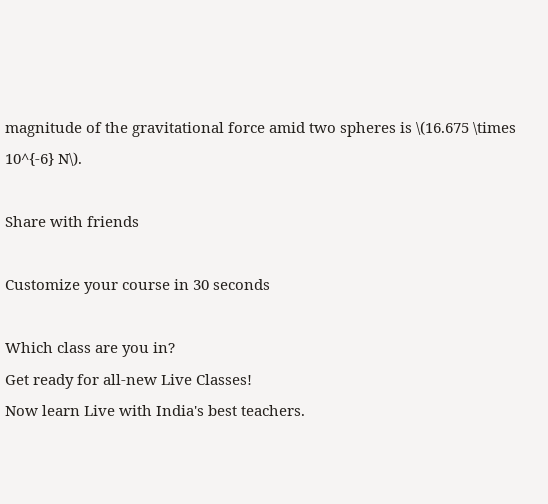magnitude of the gravitational force amid two spheres is \(16.675 \times 10^{-6} N\).

Share with friends

Customize your course in 30 seconds

Which class are you in?
Get ready for all-new Live Classes!
Now learn Live with India's best teachers.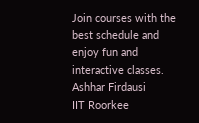Join courses with the best schedule and enjoy fun and interactive classes.
Ashhar Firdausi
IIT Roorkee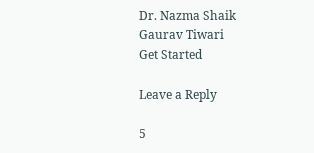Dr. Nazma Shaik
Gaurav Tiwari
Get Started

Leave a Reply

5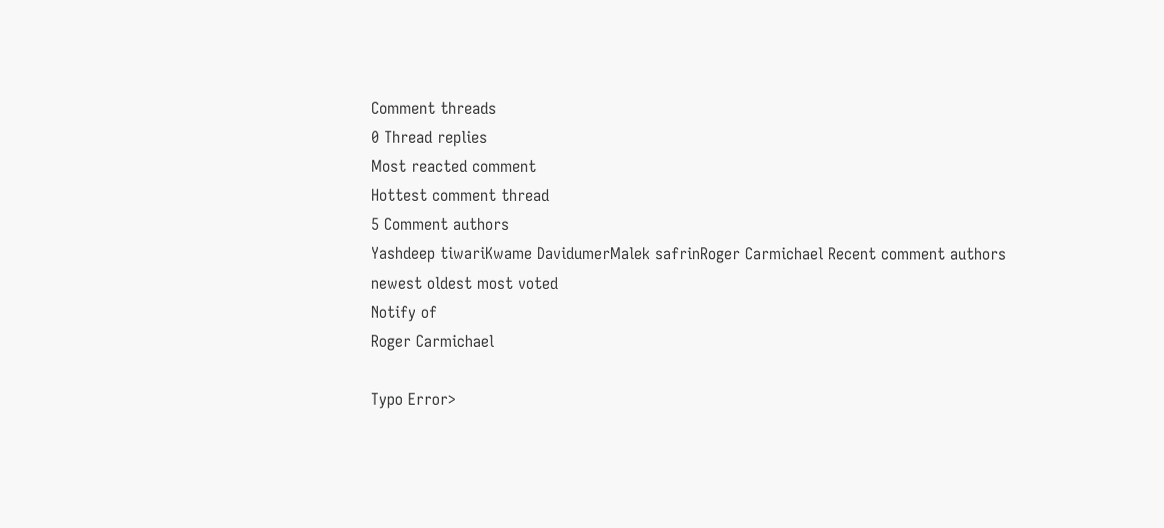Comment threads
0 Thread replies
Most reacted comment
Hottest comment thread
5 Comment authors
Yashdeep tiwariKwame DavidumerMalek safrinRoger Carmichael Recent comment authors
newest oldest most voted
Notify of
Roger Carmichael

Typo Error>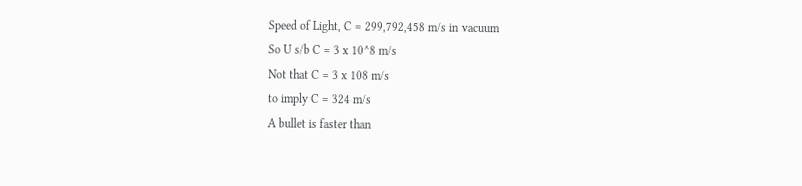Speed of Light, C = 299,792,458 m/s in vacuum
So U s/b C = 3 x 10^8 m/s
Not that C = 3 x 108 m/s
to imply C = 324 m/s
A bullet is faster than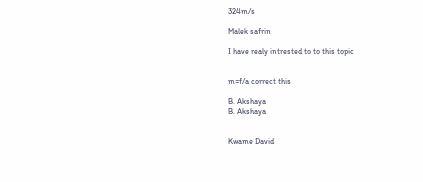324m/s

Malek safrin

I have realy intrested to to this topic


m=f/a correct this

B. Akshaya
B. Akshaya


Kwame David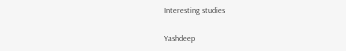Interesting studies

Yashdeep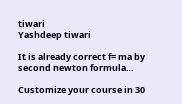tiwari
Yashdeep tiwari

It is already correct f= ma by second newton formula…

Customize your course in 30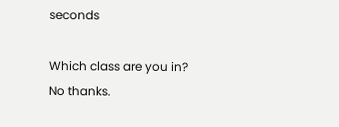seconds

Which class are you in?
No thanks.